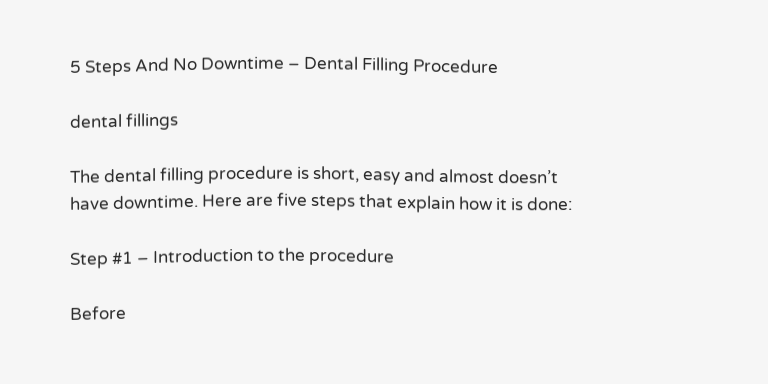5 Steps And No Downtime – Dental Filling Procedure

dental fillings

The dental filling procedure is short, easy and almost doesn’t have downtime. Here are five steps that explain how it is done:

Step #1 – Introduction to the procedure

Before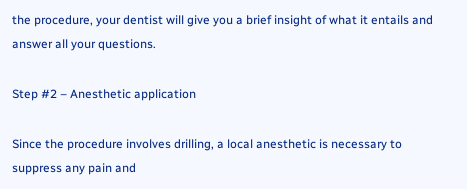the procedure, your dentist will give you a brief insight of what it entails and answer all your questions.

Step #2 – Anesthetic application

Since the procedure involves drilling, a local anesthetic is necessary to suppress any pain and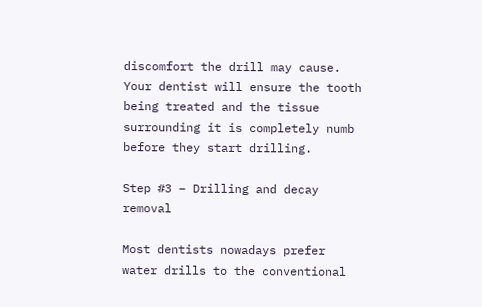discomfort the drill may cause. Your dentist will ensure the tooth being treated and the tissue surrounding it is completely numb before they start drilling.

Step #3 – Drilling and decay removal

Most dentists nowadays prefer water drills to the conventional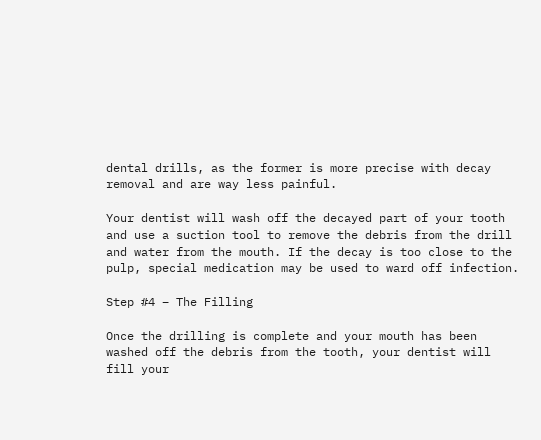dental drills, as the former is more precise with decay removal and are way less painful.

Your dentist will wash off the decayed part of your tooth and use a suction tool to remove the debris from the drill and water from the mouth. If the decay is too close to the pulp, special medication may be used to ward off infection.

Step #4 – The Filling

Once the drilling is complete and your mouth has been washed off the debris from the tooth, your dentist will fill your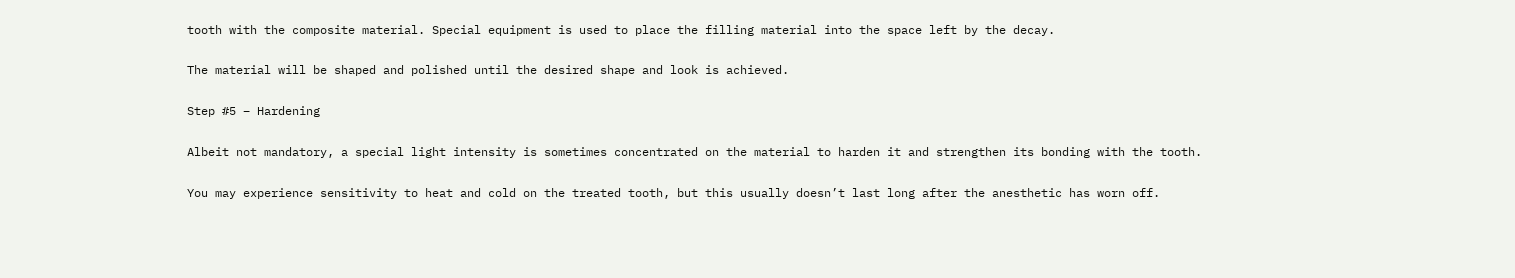tooth with the composite material. Special equipment is used to place the filling material into the space left by the decay.

The material will be shaped and polished until the desired shape and look is achieved.

Step #5 – Hardening

Albeit not mandatory, a special light intensity is sometimes concentrated on the material to harden it and strengthen its bonding with the tooth.

You may experience sensitivity to heat and cold on the treated tooth, but this usually doesn’t last long after the anesthetic has worn off.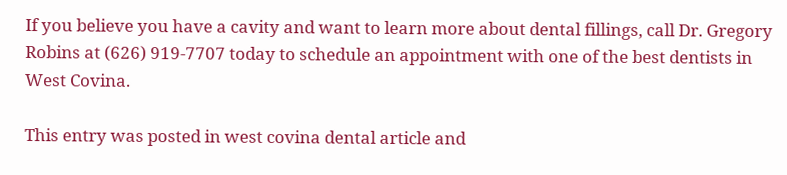If you believe you have a cavity and want to learn more about dental fillings, call Dr. Gregory Robins at (626) 919-7707 today to schedule an appointment with one of the best dentists in West Covina.

This entry was posted in west covina dental article and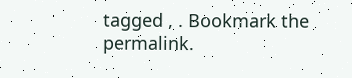tagged , . Bookmark the permalink.